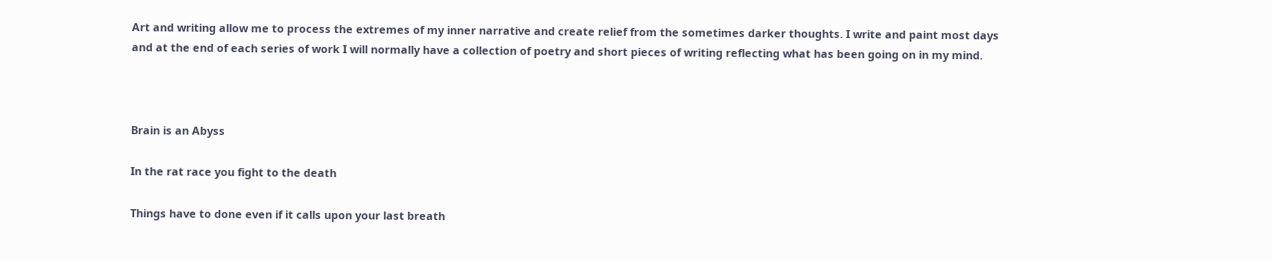Art and writing allow me to process the extremes of my inner narrative and create relief from the sometimes darker thoughts. I write and paint most days and at the end of each series of work I will normally have a collection of poetry and short pieces of writing reflecting what has been going on in my mind.



Brain is an Abyss

In the rat race you fight to the death

Things have to done even if it calls upon your last breath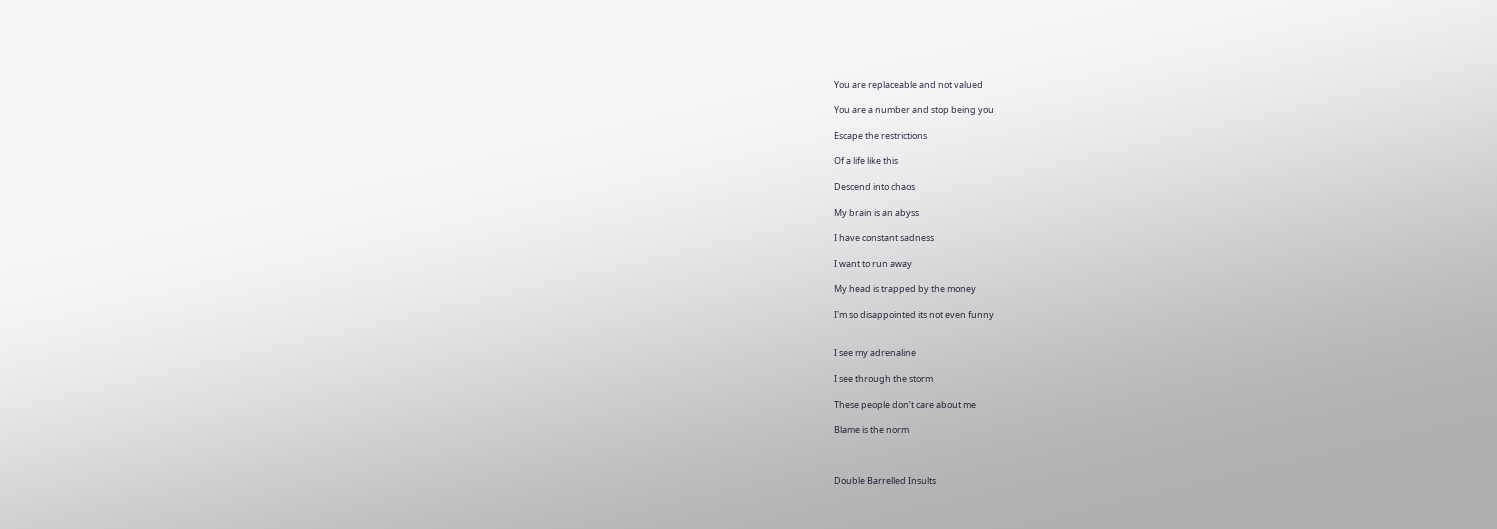You are replaceable and not valued

You are a number and stop being you

Escape the restrictions

Of a life like this

Descend into chaos

My brain is an abyss

I have constant sadness

I want to run away

My head is trapped by the money

I'm so disappointed its not even funny


I see my adrenaline

I see through the storm

These people don’t care about me

Blame is the norm



Double Barrelled Insults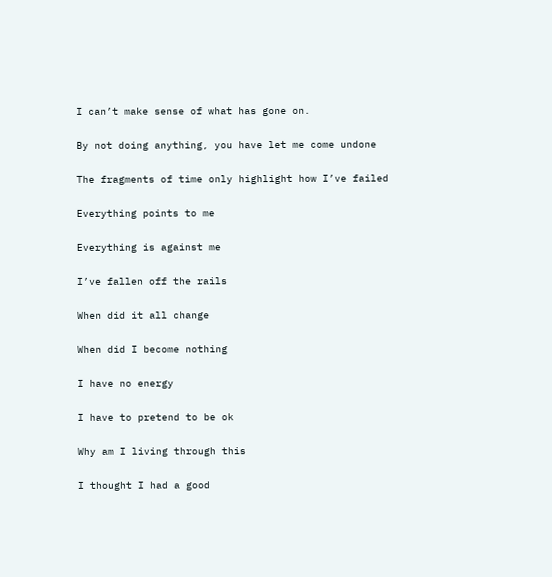I can’t make sense of what has gone on.

By not doing anything, you have let me come undone

The fragments of time only highlight how I’ve failed

Everything points to me

Everything is against me

I’ve fallen off the rails

When did it all change

When did I become nothing

I have no energy

I have to pretend to be ok

Why am I living through this

I thought I had a good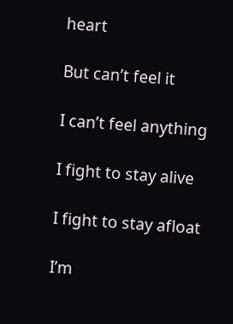heart

But can’t feel it

I can’t feel anything

I fight to stay alive

I fight to stay afloat

I’m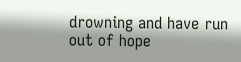drowning and have run out of hope